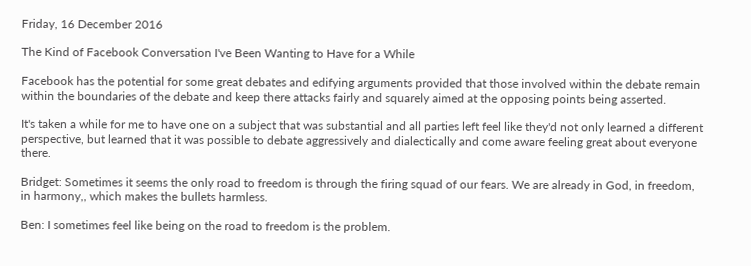Friday, 16 December 2016

The Kind of Facebook Conversation I've Been Wanting to Have for a While

Facebook has the potential for some great debates and edifying arguments provided that those involved within the debate remain within the boundaries of the debate and keep there attacks fairly and squarely aimed at the opposing points being asserted.

It's taken a while for me to have one on a subject that was substantial and all parties left feel like they'd not only learned a different perspective, but learned that it was possible to debate aggressively and dialectically and come aware feeling great about everyone there.

Bridget: Sometimes it seems the only road to freedom is through the firing squad of our fears. We are already in God, in freedom, in harmony,, which makes the bullets harmless.

Ben: I sometimes feel like being on the road to freedom is the problem.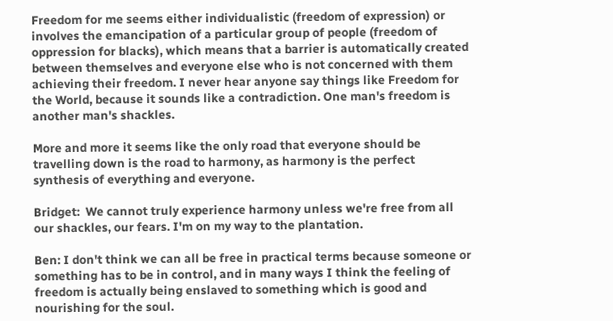Freedom for me seems either individualistic (freedom of expression) or involves the emancipation of a particular group of people (freedom of oppression for blacks), which means that a barrier is automatically created between themselves and everyone else who is not concerned with them achieving their freedom. I never hear anyone say things like Freedom for the World, because it sounds like a contradiction. One man's freedom is another man's shackles.

More and more it seems like the only road that everyone should be travelling down is the road to harmony, as harmony is the perfect synthesis of everything and everyone.

Bridget:  We cannot truly experience harmony unless we're free from all our shackles, our fears. I'm on my way to the plantation.

Ben: I don't think we can all be free in practical terms because someone or something has to be in control, and in many ways I think the feeling of freedom is actually being enslaved to something which is good and nourishing for the soul.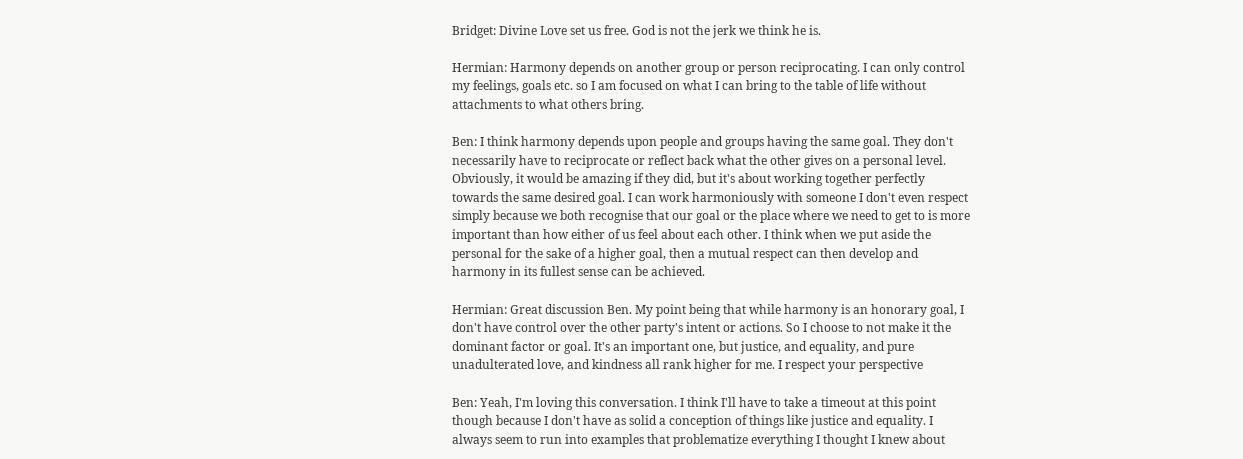Bridget: Divine Love set us free. God is not the jerk we think he is.

Hermian: Harmony depends on another group or person reciprocating. I can only control my feelings, goals etc. so I am focused on what I can bring to the table of life without attachments to what others bring.

Ben: I think harmony depends upon people and groups having the same goal. They don't necessarily have to reciprocate or reflect back what the other gives on a personal level. Obviously, it would be amazing if they did, but it's about working together perfectly towards the same desired goal. I can work harmoniously with someone I don't even respect simply because we both recognise that our goal or the place where we need to get to is more important than how either of us feel about each other. I think when we put aside the personal for the sake of a higher goal, then a mutual respect can then develop and harmony in its fullest sense can be achieved.

Hermian: Great discussion Ben. My point being that while harmony is an honorary goal, I don't have control over the other party's intent or actions. So I choose to not make it the dominant factor or goal. It's an important one, but justice, and equality, and pure unadulterated love, and kindness all rank higher for me. I respect your perspective

Ben: Yeah, I'm loving this conversation. I think I'll have to take a timeout at this point though because I don't have as solid a conception of things like justice and equality. I always seem to run into examples that problematize everything I thought I knew about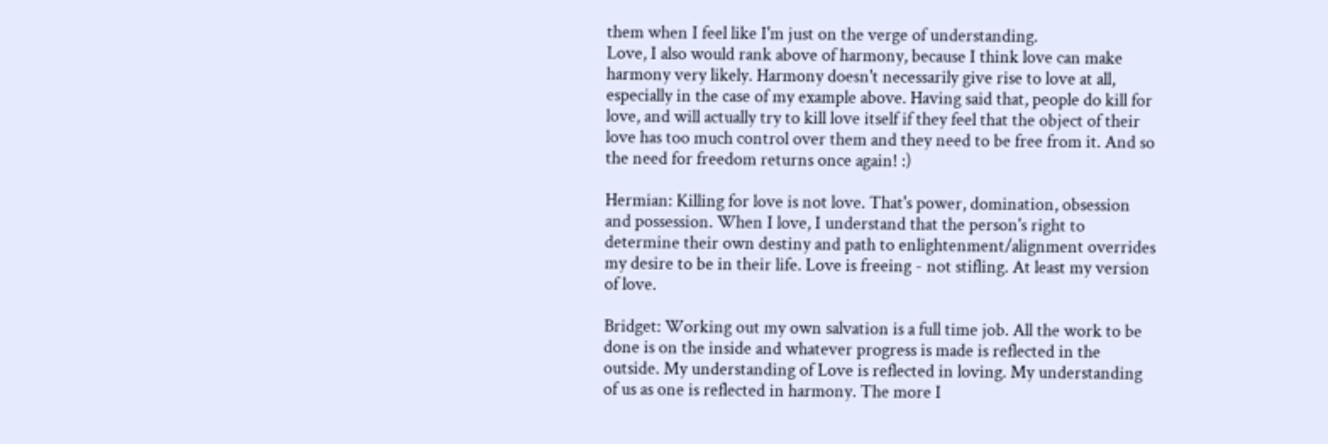them when I feel like I'm just on the verge of understanding.
Love, I also would rank above of harmony, because I think love can make harmony very likely. Harmony doesn't necessarily give rise to love at all, especially in the case of my example above. Having said that, people do kill for love, and will actually try to kill love itself if they feel that the object of their love has too much control over them and they need to be free from it. And so the need for freedom returns once again! :)

Hermian: Killing for love is not love. That's power, domination, obsession and possession. When I love, I understand that the person's right to determine their own destiny and path to enlightenment/alignment overrides my desire to be in their life. Love is freeing - not stifling. At least my version of love.

Bridget: Working out my own salvation is a full time job. All the work to be done is on the inside and whatever progress is made is reflected in the outside. My understanding of Love is reflected in loving. My understanding of us as one is reflected in harmony. The more I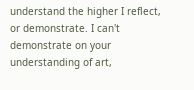understand the higher I reflect, or demonstrate. I can't demonstrate on your understanding of art,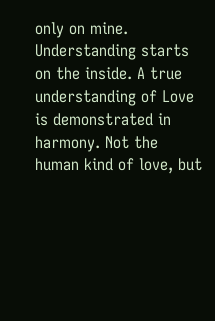only on mine. Understanding starts on the inside. A true understanding of Love is demonstrated in harmony. Not the human kind of love, but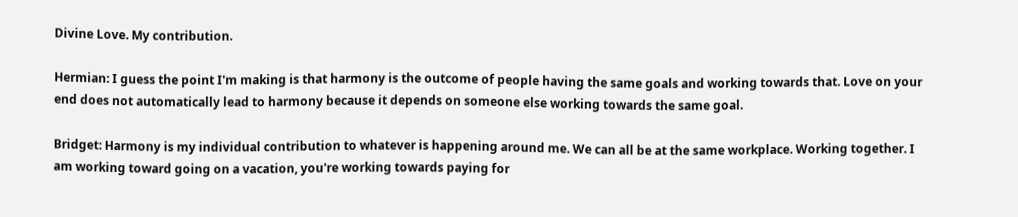Divine Love. My contribution.

Hermian: I guess the point I'm making is that harmony is the outcome of people having the same goals and working towards that. Love on your end does not automatically lead to harmony because it depends on someone else working towards the same goal.

Bridget: Harmony is my individual contribution to whatever is happening around me. We can all be at the same workplace. Working together. I am working toward going on a vacation, you're working towards paying for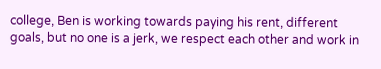college, Ben is working towards paying his rent, different goals, but no one is a jerk, we respect each other and work in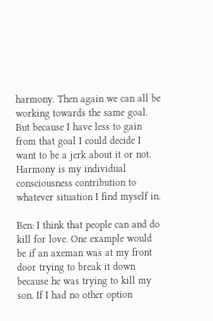harmony. Then again we can all be working towards the same goal. But because I have less to gain from that goal I could decide I want to be a jerk about it or not. Harmony is my individual consciousness contribution to whatever situation I find myself in.

Ben: I think that people can and do kill for love. One example would be if an axeman was at my front door trying to break it down because he was trying to kill my son. If I had no other option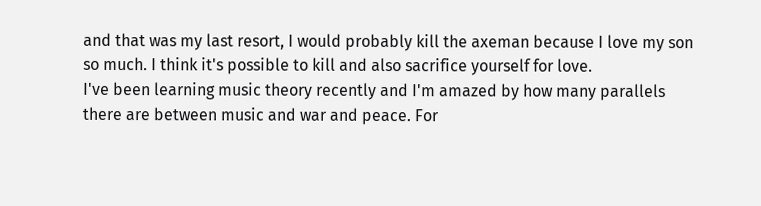and that was my last resort, I would probably kill the axeman because I love my son so much. I think it's possible to kill and also sacrifice yourself for love.
I've been learning music theory recently and I'm amazed by how many parallels there are between music and war and peace. For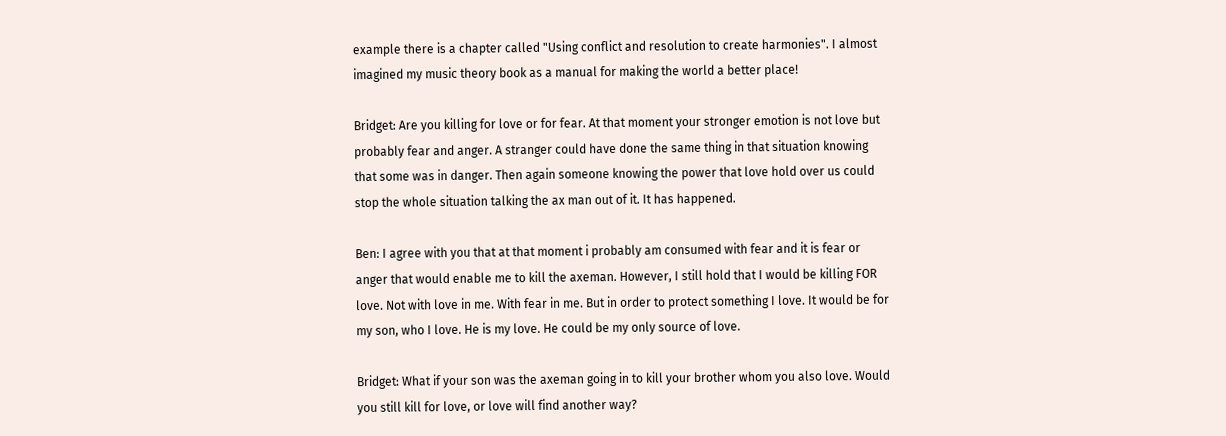example there is a chapter called "Using conflict and resolution to create harmonies". I almost imagined my music theory book as a manual for making the world a better place!

Bridget: Are you killing for love or for fear. At that moment your stronger emotion is not love but probably fear and anger. A stranger could have done the same thing in that situation knowing that some was in danger. Then again someone knowing the power that love hold over us could stop the whole situation talking the ax man out of it. It has happened.

Ben: I agree with you that at that moment i probably am consumed with fear and it is fear or anger that would enable me to kill the axeman. However, I still hold that I would be killing FOR love. Not with love in me. With fear in me. But in order to protect something I love. It would be for my son, who I love. He is my love. He could be my only source of love.

Bridget: What if your son was the axeman going in to kill your brother whom you also love. Would you still kill for love, or love will find another way?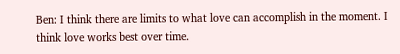Ben: I think there are limits to what love can accomplish in the moment. I think love works best over time.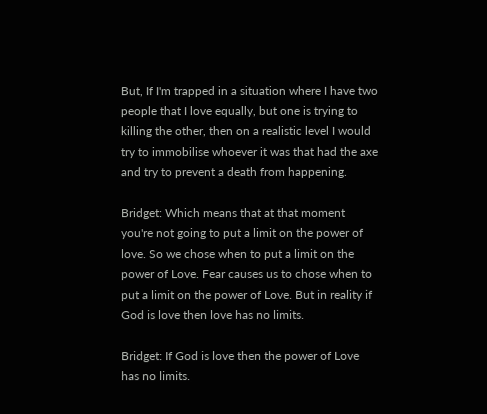But, If I'm trapped in a situation where I have two people that I love equally, but one is trying to killing the other, then on a realistic level I would try to immobilise whoever it was that had the axe and try to prevent a death from happening.

Bridget: Which means that at that moment you're not going to put a limit on the power of love. So we chose when to put a limit on the power of Love. Fear causes us to chose when to put a limit on the power of Love. But in reality if God is love then love has no limits.

Bridget: If God is love then the power of Love has no limits.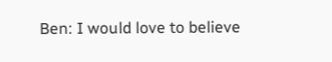Ben: I would love to believe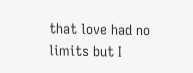that love had no limits but I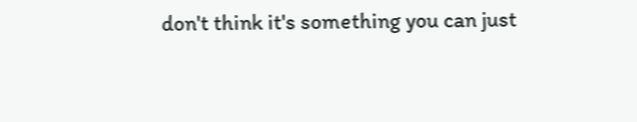don't think it's something you can just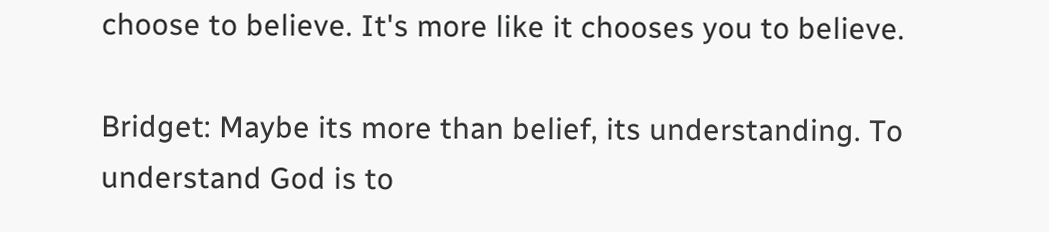choose to believe. It's more like it chooses you to believe.

Bridget: Maybe its more than belief, its understanding. To understand God is to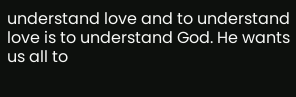understand love and to understand love is to understand God. He wants us all to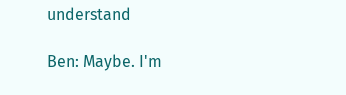understand

Ben: Maybe. I'm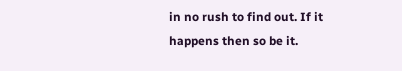in no rush to find out. If it happens then so be it.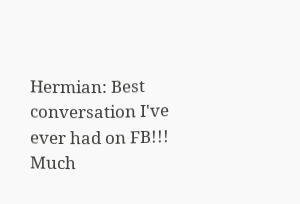Hermian: Best conversation I've ever had on FB!!! Much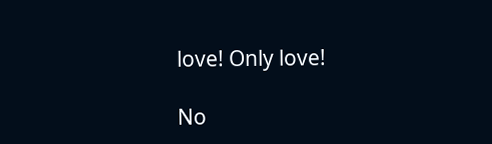love! Only love!

No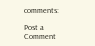comments:

Post a Comment